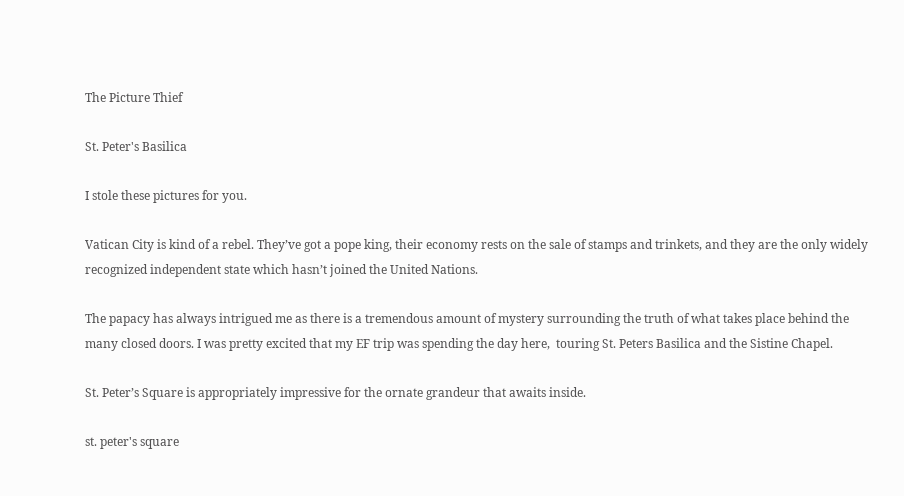The Picture Thief

St. Peter's Basilica

I stole these pictures for you.

Vatican City is kind of a rebel. They’ve got a pope king, their economy rests on the sale of stamps and trinkets, and they are the only widely recognized independent state which hasn’t joined the United Nations.

The papacy has always intrigued me as there is a tremendous amount of mystery surrounding the truth of what takes place behind the many closed doors. I was pretty excited that my EF trip was spending the day here,  touring St. Peters Basilica and the Sistine Chapel.

St. Peter’s Square is appropriately impressive for the ornate grandeur that awaits inside.

st. peter's square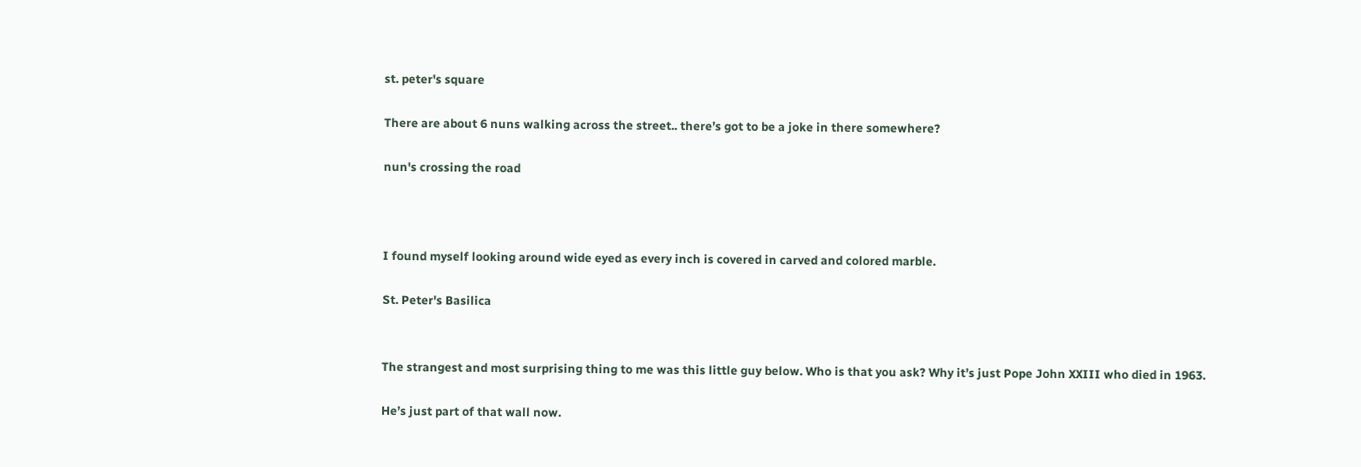st. peter's square

There are about 6 nuns walking across the street.. there’s got to be a joke in there somewhere?

nun's crossing the road



I found myself looking around wide eyed as every inch is covered in carved and colored marble.

St. Peter's Basilica


The strangest and most surprising thing to me was this little guy below. Who is that you ask? Why it’s just Pope John XXIII who died in 1963.

He’s just part of that wall now.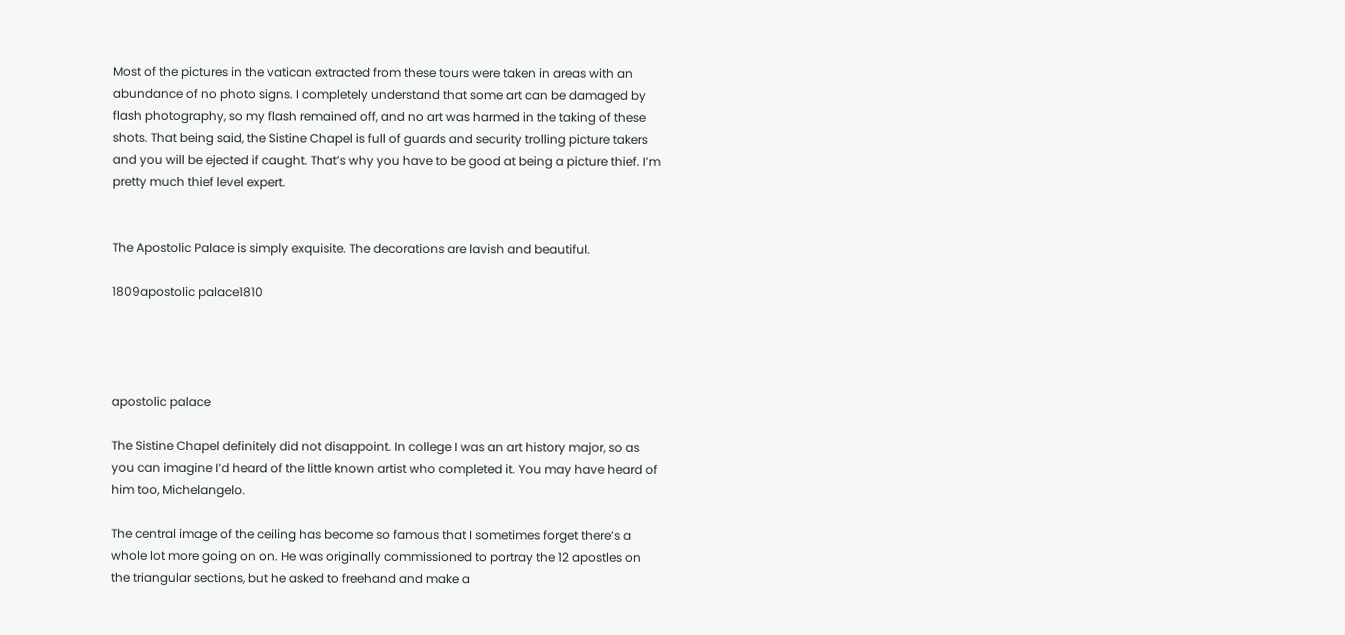Most of the pictures in the vatican extracted from these tours were taken in areas with an abundance of no photo signs. I completely understand that some art can be damaged by flash photography, so my flash remained off, and no art was harmed in the taking of these shots. That being said, the Sistine Chapel is full of guards and security trolling picture takers and you will be ejected if caught. That’s why you have to be good at being a picture thief. I’m pretty much thief level expert.


The Apostolic Palace is simply exquisite. The decorations are lavish and beautiful.

1809apostolic palace1810




apostolic palace

The Sistine Chapel definitely did not disappoint. In college I was an art history major, so as you can imagine I’d heard of the little known artist who completed it. You may have heard of him too, Michelangelo.

The central image of the ceiling has become so famous that I sometimes forget there’s a whole lot more going on on. He was originally commissioned to portray the 12 apostles on the triangular sections, but he asked to freehand and make a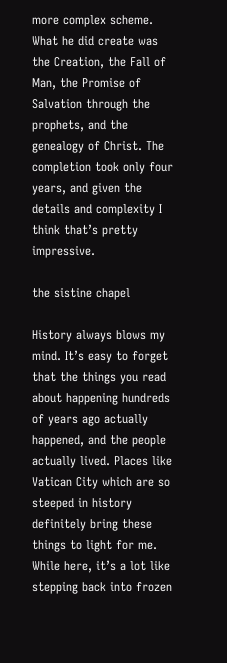more complex scheme. What he did create was the Creation, the Fall of Man, the Promise of Salvation through the prophets, and the genealogy of Christ. The completion took only four years, and given the details and complexity I think that’s pretty impressive.

the sistine chapel

History always blows my mind. It’s easy to forget that the things you read about happening hundreds of years ago actually happened, and the people actually lived. Places like Vatican City which are so steeped in history definitely bring these things to light for me. While here, it’s a lot like stepping back into frozen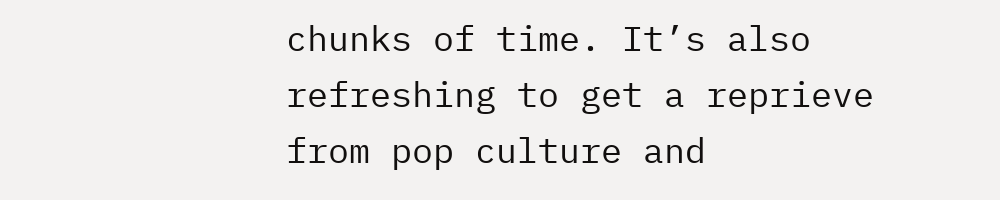chunks of time. It’s also refreshing to get a reprieve from pop culture and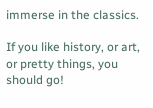immerse in the classics.

If you like history, or art, or pretty things, you should go!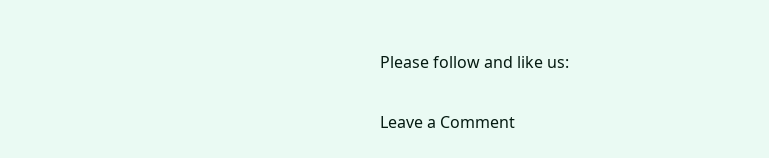Please follow and like us:

Leave a Comment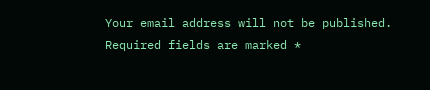Your email address will not be published. Required fields are marked *